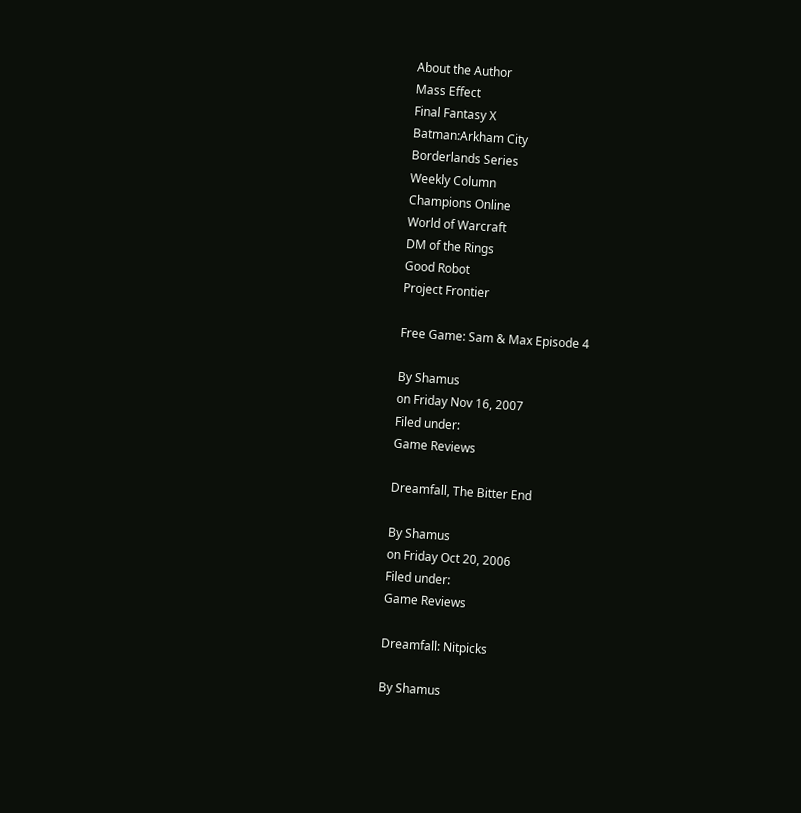About the Author
Mass Effect
Final Fantasy X
Batman:Arkham City
Borderlands Series
Weekly Column
Champions Online
World of Warcraft
DM of the Rings
Good Robot
Project Frontier

Free Game: Sam & Max Episode 4

By Shamus
on Friday Nov 16, 2007
Filed under:
Game Reviews

Dreamfall, The Bitter End

By Shamus
on Friday Oct 20, 2006
Filed under:
Game Reviews

Dreamfall: Nitpicks

By Shamus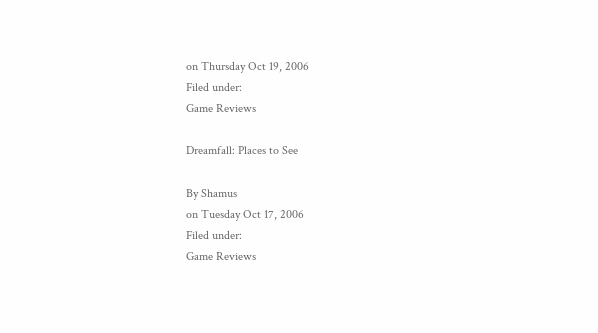on Thursday Oct 19, 2006
Filed under:
Game Reviews

Dreamfall: Places to See

By Shamus
on Tuesday Oct 17, 2006
Filed under:
Game Reviews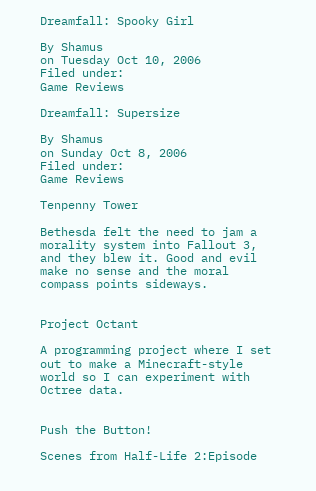Dreamfall: Spooky Girl

By Shamus
on Tuesday Oct 10, 2006
Filed under:
Game Reviews

Dreamfall: Supersize

By Shamus
on Sunday Oct 8, 2006
Filed under:
Game Reviews

Tenpenny Tower

Bethesda felt the need to jam a morality system into Fallout 3, and they blew it. Good and evil make no sense and the moral compass points sideways.


Project Octant

A programming project where I set out to make a Minecraft-style world so I can experiment with Octree data.


Push the Button!

Scenes from Half-Life 2:Episode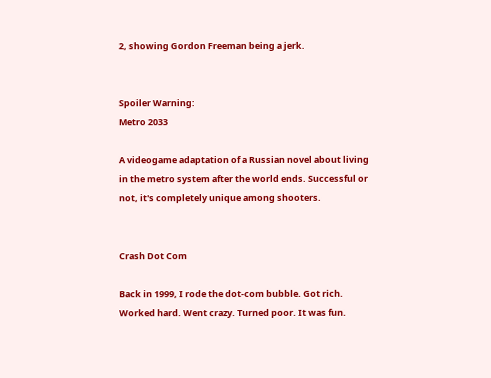2, showing Gordon Freeman being a jerk.


Spoiler Warning:
Metro 2033

A videogame adaptation of a Russian novel about living in the metro system after the world ends. Successful or not, it's completely unique among shooters.


Crash Dot Com

Back in 1999, I rode the dot-com bubble. Got rich. Worked hard. Went crazy. Turned poor. It was fun.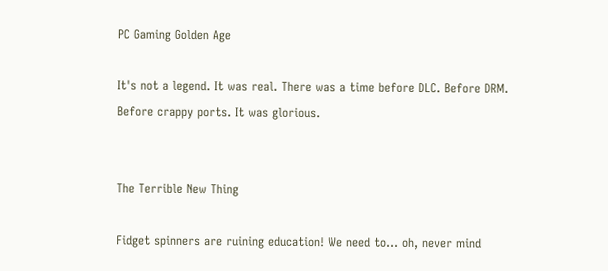PC Gaming Golden Age

It's not a legend. It was real. There was a time before DLC. Before DRM. Before crappy ports. It was glorious.


The Terrible New Thing

Fidget spinners are ruining education! We need to... oh, never mind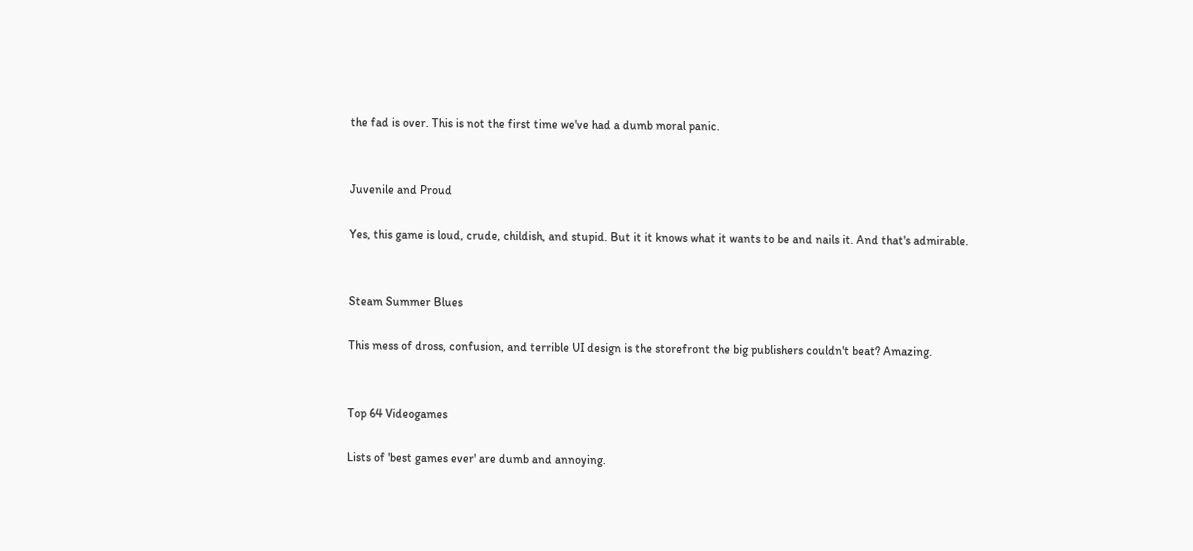the fad is over. This is not the first time we've had a dumb moral panic.


Juvenile and Proud

Yes, this game is loud, crude, childish, and stupid. But it it knows what it wants to be and nails it. And that's admirable.


Steam Summer Blues

This mess of dross, confusion, and terrible UI design is the storefront the big publishers couldn't beat? Amazing.


Top 64 Videogames

Lists of 'best games ever' are dumb and annoying.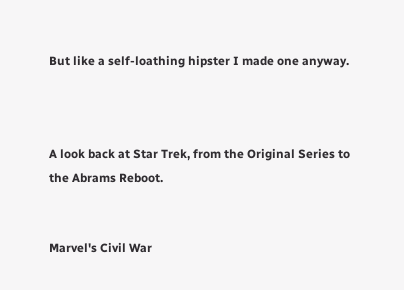But like a self-loathing hipster I made one anyway.



A look back at Star Trek, from the Original Series to the Abrams Reboot.


Marvel's Civil War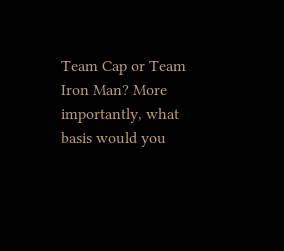Team Cap or Team Iron Man? More importantly, what basis would you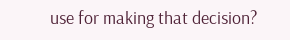use for making that decision?